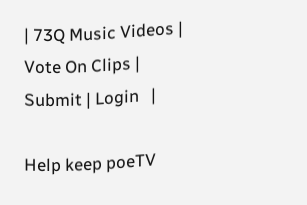| 73Q Music Videos | Vote On Clips | Submit | Login   |

Help keep poeTV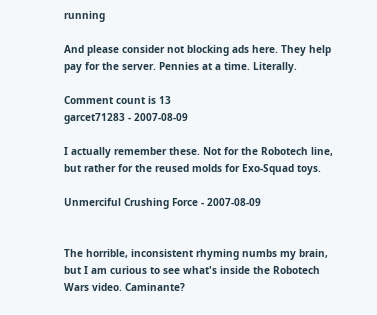running

And please consider not blocking ads here. They help pay for the server. Pennies at a time. Literally.

Comment count is 13
garcet71283 - 2007-08-09

I actually remember these. Not for the Robotech line, but rather for the reused molds for Exo-Squad toys.

Unmerciful Crushing Force - 2007-08-09


The horrible, inconsistent rhyming numbs my brain, but I am curious to see what's inside the Robotech Wars video. Caminante?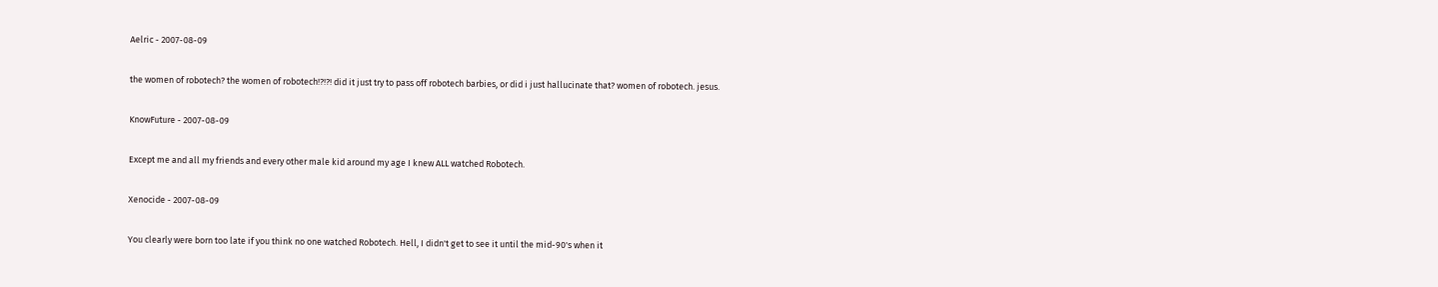Aelric - 2007-08-09

the women of robotech? the women of robotech!?!?! did it just try to pass off robotech barbies, or did i just hallucinate that? women of robotech. jesus.

KnowFuture - 2007-08-09

Except me and all my friends and every other male kid around my age I knew ALL watched Robotech.

Xenocide - 2007-08-09

You clearly were born too late if you think no one watched Robotech. Hell, I didn't get to see it until the mid-90's when it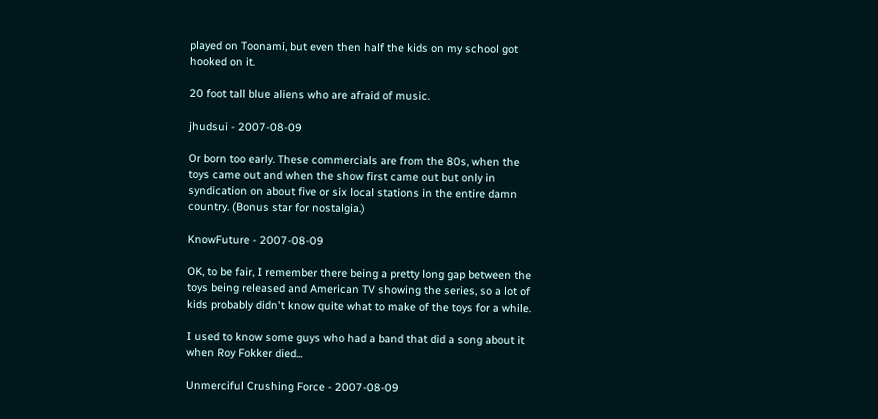played on Toonami, but even then half the kids on my school got hooked on it.

20 foot tall blue aliens who are afraid of music.

jhudsui - 2007-08-09

Or born too early. These commercials are from the 80s, when the toys came out and when the show first came out but only in syndication on about five or six local stations in the entire damn country. (Bonus star for nostalgia.)

KnowFuture - 2007-08-09

OK, to be fair, I remember there being a pretty long gap between the toys being released and American TV showing the series, so a lot of kids probably didn't know quite what to make of the toys for a while.

I used to know some guys who had a band that did a song about it when Roy Fokker died...

Unmerciful Crushing Force - 2007-08-09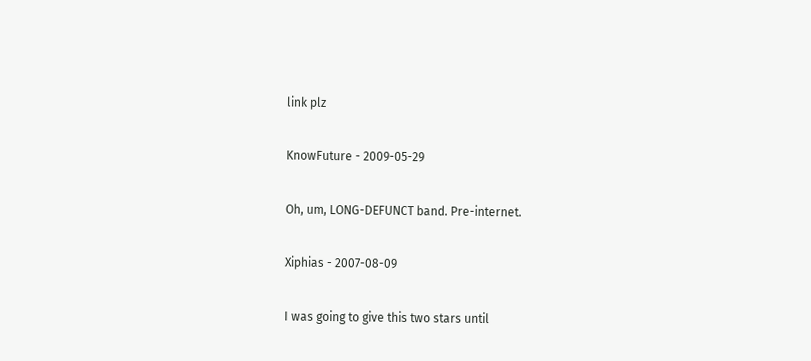link plz

KnowFuture - 2009-05-29

Oh, um, LONG-DEFUNCT band. Pre-internet.

Xiphias - 2007-08-09

I was going to give this two stars until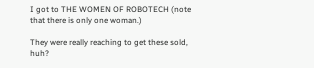I got to THE WOMEN OF ROBOTECH (note that there is only one woman.)

They were really reaching to get these sold, huh?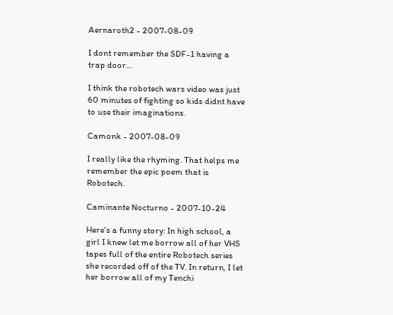Aernaroth2 - 2007-08-09

I dont remember the SDF-1 having a trap door...

I think the robotech wars video was just 60 minutes of fighting so kids didnt have to use their imaginations.

Camonk - 2007-08-09

I really like the rhyming. That helps me remember the epic poem that is Robotech.

Caminante Nocturno - 2007-10-24

Here's a funny story: In high school, a girl I knew let me borrow all of her VHS tapes full of the entire Robotech series she recorded off of the TV. In return, I let her borrow all of my Tenchi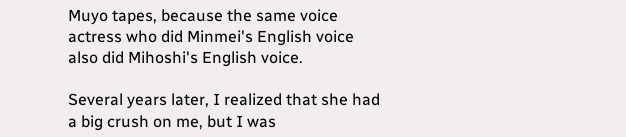Muyo tapes, because the same voice actress who did Minmei's English voice also did Mihoshi's English voice.

Several years later, I realized that she had a big crush on me, but I was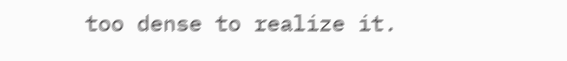too dense to realize it.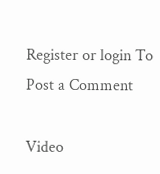Register or login To Post a Comment

Video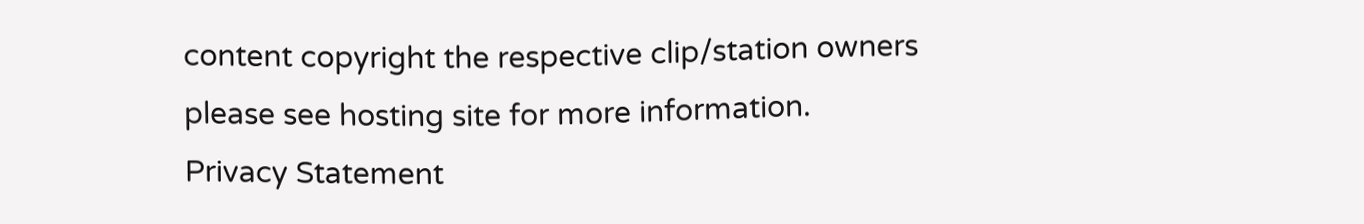content copyright the respective clip/station owners please see hosting site for more information.
Privacy Statement